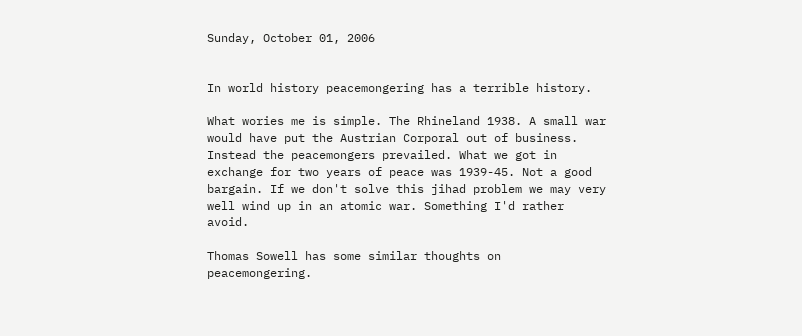Sunday, October 01, 2006


In world history peacemongering has a terrible history.

What wories me is simple. The Rhineland 1938. A small war would have put the Austrian Corporal out of business. Instead the peacemongers prevailed. What we got in exchange for two years of peace was 1939-45. Not a good bargain. If we don't solve this jihad problem we may very well wind up in an atomic war. Something I'd rather avoid.

Thomas Sowell has some similar thoughts on peacemongering.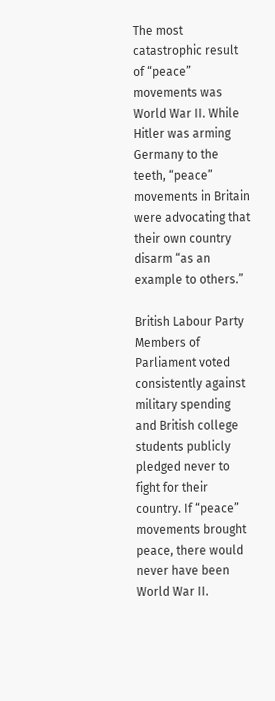The most catastrophic result of “peace” movements was World War II. While Hitler was arming Germany to the teeth, “peace” movements in Britain were advocating that their own country disarm “as an example to others.”

British Labour Party Members of Parliament voted consistently against military spending and British college students publicly pledged never to fight for their country. If “peace” movements brought peace, there would never have been World War II.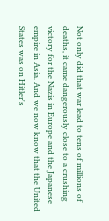Not only did that war lead to tens of millions of deaths, it came dangerously close to a crushing victory for the Nazis in Europe and the Japanese empire in Asia. And we now know that the United States was on Hitler's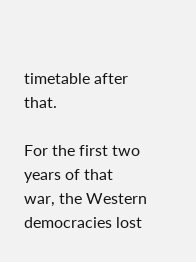timetable after that.

For the first two years of that war, the Western democracies lost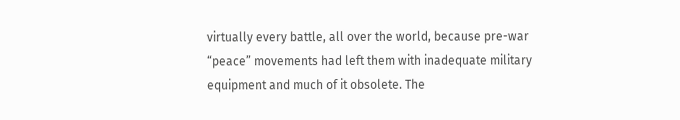virtually every battle, all over the world, because pre-war “peace” movements had left them with inadequate military equipment and much of it obsolete. The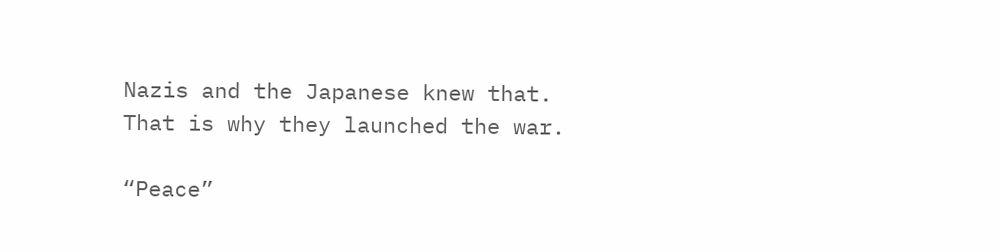Nazis and the Japanese knew that. That is why they launched the war.

“Peace”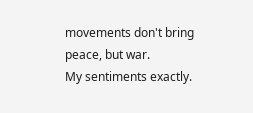movements don't bring peace, but war.
My sentiments exactly.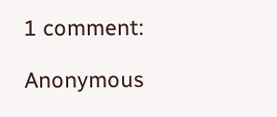1 comment:

Anonymous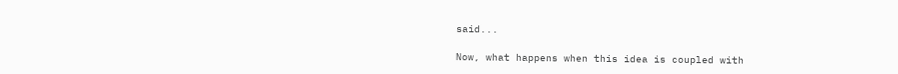said...

Now, what happens when this idea is coupled with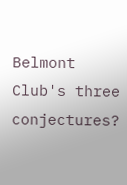Belmont Club's three conjectures?